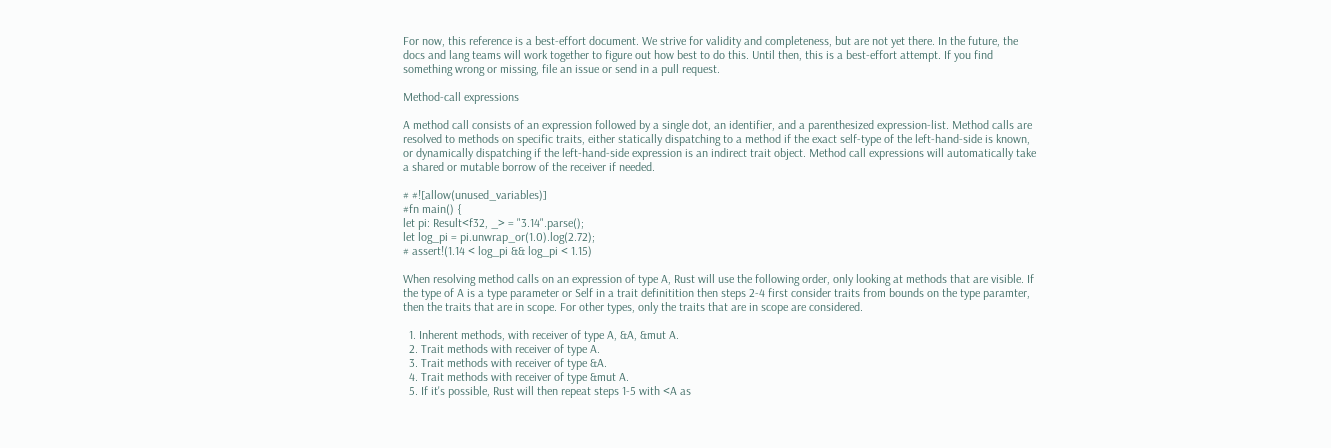For now, this reference is a best-effort document. We strive for validity and completeness, but are not yet there. In the future, the docs and lang teams will work together to figure out how best to do this. Until then, this is a best-effort attempt. If you find something wrong or missing, file an issue or send in a pull request.

Method-call expressions

A method call consists of an expression followed by a single dot, an identifier, and a parenthesized expression-list. Method calls are resolved to methods on specific traits, either statically dispatching to a method if the exact self-type of the left-hand-side is known, or dynamically dispatching if the left-hand-side expression is an indirect trait object. Method call expressions will automatically take a shared or mutable borrow of the receiver if needed.

# #![allow(unused_variables)]
#fn main() {
let pi: Result<f32, _> = "3.14".parse();
let log_pi = pi.unwrap_or(1.0).log(2.72);
# assert!(1.14 < log_pi && log_pi < 1.15)

When resolving method calls on an expression of type A, Rust will use the following order, only looking at methods that are visible. If the type of A is a type parameter or Self in a trait definitition then steps 2-4 first consider traits from bounds on the type paramter, then the traits that are in scope. For other types, only the traits that are in scope are considered.

  1. Inherent methods, with receiver of type A, &A, &mut A.
  2. Trait methods with receiver of type A.
  3. Trait methods with receiver of type &A.
  4. Trait methods with receiver of type &mut A.
  5. If it's possible, Rust will then repeat steps 1-5 with <A as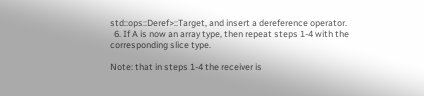std::ops::Deref>::Target, and insert a dereference operator.
  6. If A is now an array type, then repeat steps 1-4 with the corresponding slice type.

Note: that in steps 1-4 the receiver is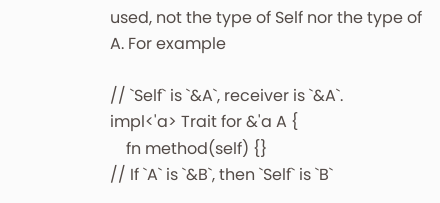used, not the type of Self nor the type of A. For example

// `Self` is `&A`, receiver is `&A`.
impl<'a> Trait for &'a A {
    fn method(self) {}
// If `A` is `&B`, then `Self` is `B`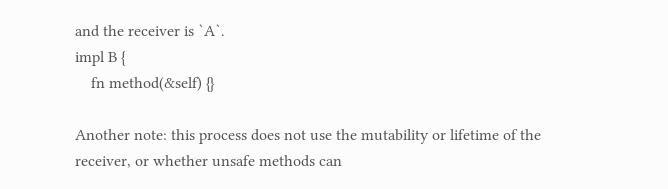and the receiver is `A`.
impl B {
    fn method(&self) {}

Another note: this process does not use the mutability or lifetime of the receiver, or whether unsafe methods can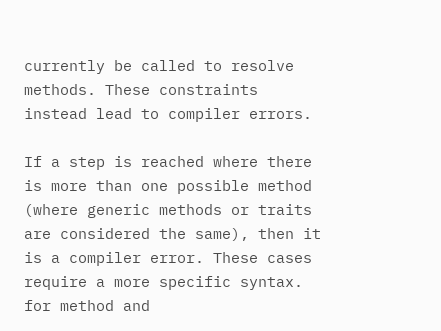currently be called to resolve methods. These constraints instead lead to compiler errors.

If a step is reached where there is more than one possible method (where generic methods or traits are considered the same), then it is a compiler error. These cases require a more specific syntax. for method and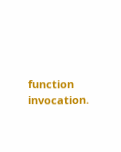function invocation.